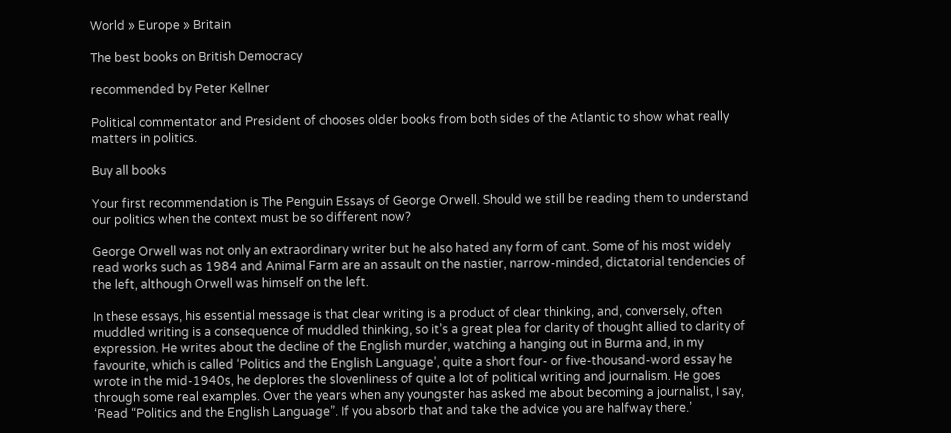World » Europe » Britain

The best books on British Democracy

recommended by Peter Kellner

Political commentator and President of chooses older books from both sides of the Atlantic to show what really matters in politics.

Buy all books

Your first recommendation is The Penguin Essays of George Orwell. Should we still be reading them to understand our politics when the context must be so different now?

George Orwell was not only an extraordinary writer but he also hated any form of cant. Some of his most widely read works such as 1984 and Animal Farm are an assault on the nastier, narrow-minded, dictatorial tendencies of the left, although Orwell was himself on the left.

In these essays, his essential message is that clear writing is a product of clear thinking, and, conversely, often muddled writing is a consequence of muddled thinking, so it’s a great plea for clarity of thought allied to clarity of expression. He writes about the decline of the English murder, watching a hanging out in Burma and, in my favourite, which is called ‘Politics and the English Language’, quite a short four- or five-thousand-word essay he wrote in the mid-1940s, he deplores the slovenliness of quite a lot of political writing and journalism. He goes through some real examples. Over the years when any youngster has asked me about becoming a journalist, I say, ‘Read “Politics and the English Language”. If you absorb that and take the advice you are halfway there.’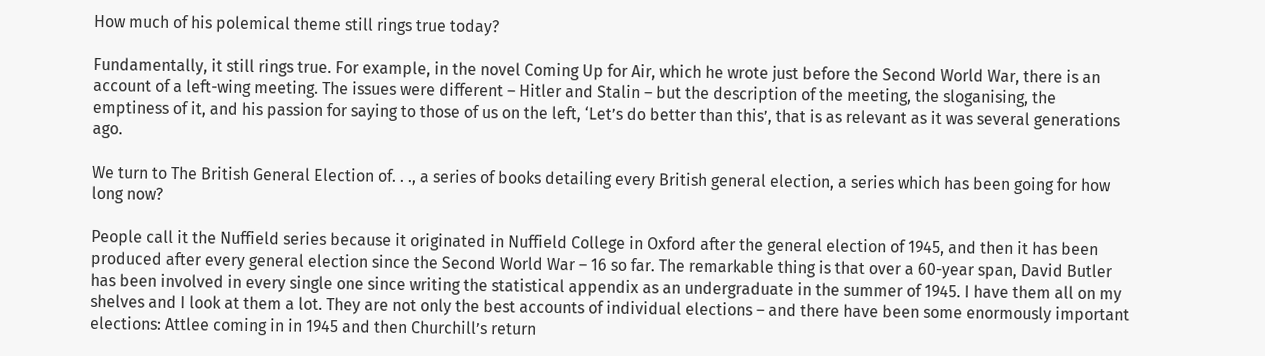How much of his polemical theme still rings true today?

Fundamentally, it still rings true. For example, in the novel Coming Up for Air, which he wrote just before the Second World War, there is an account of a left-wing meeting. The issues were different – Hitler and Stalin – but the description of the meeting, the sloganising, the emptiness of it, and his passion for saying to those of us on the left, ‘Let’s do better than this’, that is as relevant as it was several generations ago.

We turn to The British General Election of. . ., a series of books detailing every British general election, a series which has been going for how long now?

People call it the Nuffield series because it originated in Nuffield College in Oxford after the general election of 1945, and then it has been produced after every general election since the Second World War – 16 so far. The remarkable thing is that over a 60-year span, David Butler has been involved in every single one since writing the statistical appendix as an undergraduate in the summer of 1945. I have them all on my shelves and I look at them a lot. They are not only the best accounts of individual elections – and there have been some enormously important elections: Attlee coming in in 1945 and then Churchill’s return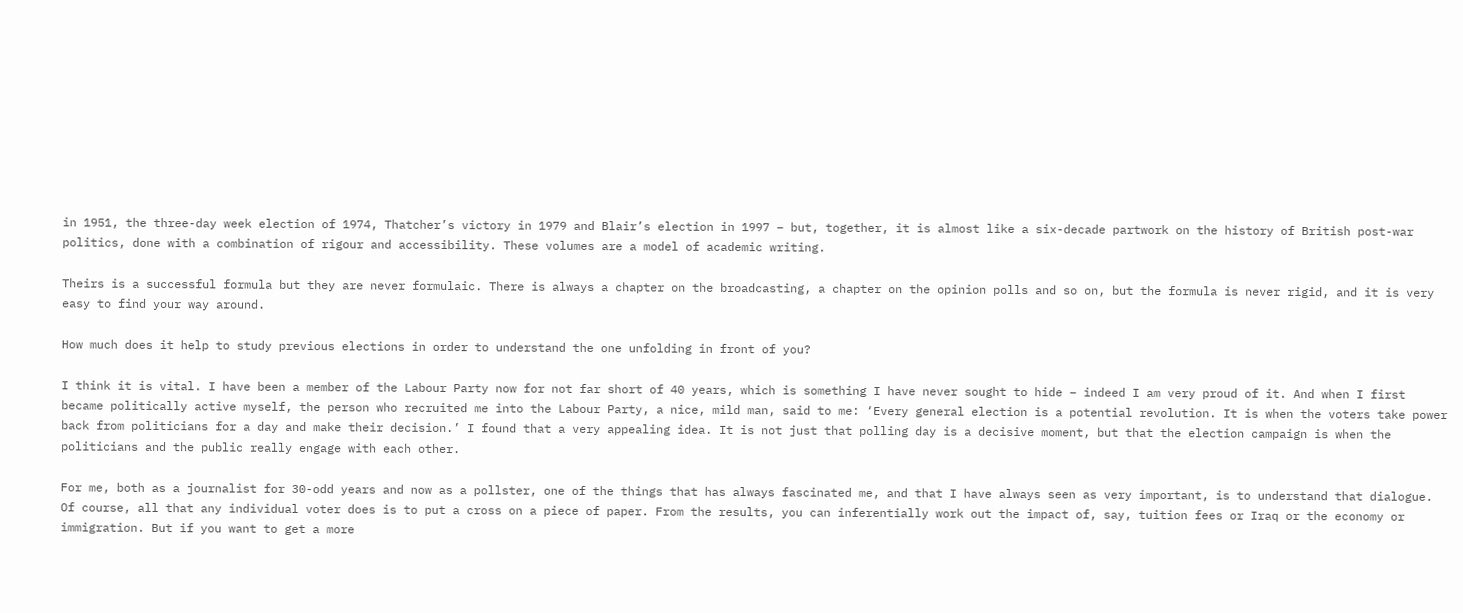in 1951, the three-day week election of 1974, Thatcher’s victory in 1979 and Blair’s election in 1997 – but, together, it is almost like a six-decade partwork on the history of British post-war politics, done with a combination of rigour and accessibility. These volumes are a model of academic writing.

Theirs is a successful formula but they are never formulaic. There is always a chapter on the broadcasting, a chapter on the opinion polls and so on, but the formula is never rigid, and it is very easy to find your way around.

How much does it help to study previous elections in order to understand the one unfolding in front of you?

I think it is vital. I have been a member of the Labour Party now for not far short of 40 years, which is something I have never sought to hide – indeed I am very proud of it. And when I first became politically active myself, the person who recruited me into the Labour Party, a nice, mild man, said to me: ‘Every general election is a potential revolution. It is when the voters take power back from politicians for a day and make their decision.’ I found that a very appealing idea. It is not just that polling day is a decisive moment, but that the election campaign is when the politicians and the public really engage with each other.

For me, both as a journalist for 30-odd years and now as a pollster, one of the things that has always fascinated me, and that I have always seen as very important, is to understand that dialogue. Of course, all that any individual voter does is to put a cross on a piece of paper. From the results, you can inferentially work out the impact of, say, tuition fees or Iraq or the economy or immigration. But if you want to get a more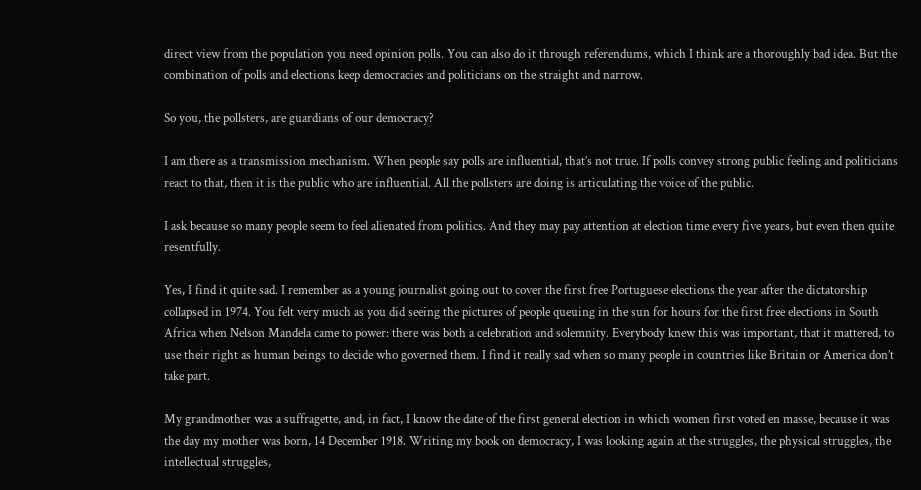direct view from the population you need opinion polls. You can also do it through referendums, which I think are a thoroughly bad idea. But the combination of polls and elections keep democracies and politicians on the straight and narrow.

So you, the pollsters, are guardians of our democracy?

I am there as a transmission mechanism. When people say polls are influential, that’s not true. If polls convey strong public feeling and politicians react to that, then it is the public who are influential. All the pollsters are doing is articulating the voice of the public.

I ask because so many people seem to feel alienated from politics. And they may pay attention at election time every five years, but even then quite resentfully.

Yes, I find it quite sad. I remember as a young journalist going out to cover the first free Portuguese elections the year after the dictatorship collapsed in 1974. You felt very much as you did seeing the pictures of people queuing in the sun for hours for the first free elections in South Africa when Nelson Mandela came to power: there was both a celebration and solemnity. Everybody knew this was important, that it mattered, to use their right as human beings to decide who governed them. I find it really sad when so many people in countries like Britain or America don’t take part.

My grandmother was a suffragette, and, in fact, I know the date of the first general election in which women first voted en masse, because it was the day my mother was born, 14 December 1918. Writing my book on democracy, I was looking again at the struggles, the physical struggles, the intellectual struggles,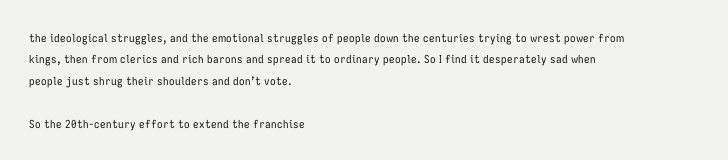the ideological struggles, and the emotional struggles of people down the centuries trying to wrest power from kings, then from clerics and rich barons and spread it to ordinary people. So I find it desperately sad when people just shrug their shoulders and don’t vote.

So the 20th-century effort to extend the franchise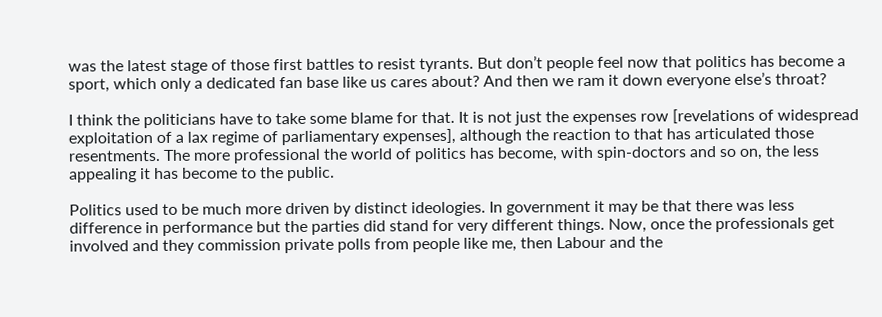was the latest stage of those first battles to resist tyrants. But don’t people feel now that politics has become a sport, which only a dedicated fan base like us cares about? And then we ram it down everyone else’s throat?

I think the politicians have to take some blame for that. It is not just the expenses row [revelations of widespread exploitation of a lax regime of parliamentary expenses], although the reaction to that has articulated those resentments. The more professional the world of politics has become, with spin-doctors and so on, the less appealing it has become to the public.

Politics used to be much more driven by distinct ideologies. In government it may be that there was less difference in performance but the parties did stand for very different things. Now, once the professionals get involved and they commission private polls from people like me, then Labour and the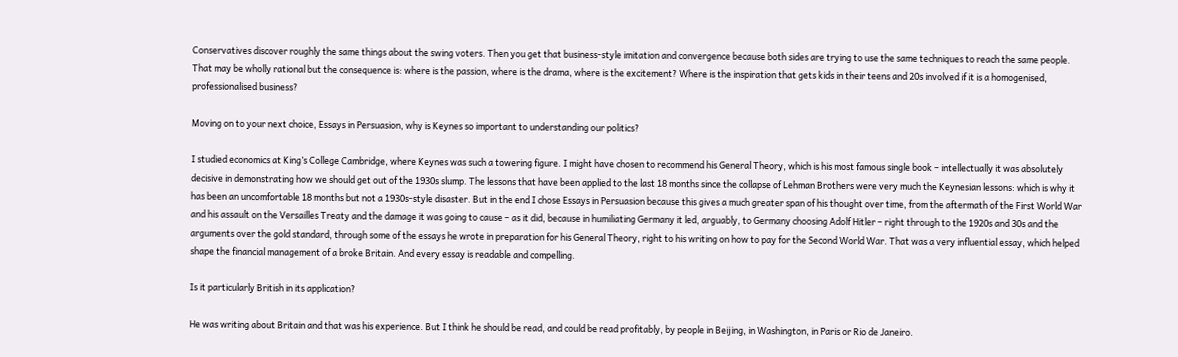Conservatives discover roughly the same things about the swing voters. Then you get that business-style imitation and convergence because both sides are trying to use the same techniques to reach the same people. That may be wholly rational but the consequence is: where is the passion, where is the drama, where is the excitement? Where is the inspiration that gets kids in their teens and 20s involved if it is a homogenised, professionalised business?

Moving on to your next choice, Essays in Persuasion, why is Keynes so important to understanding our politics?

I studied economics at King’s College Cambridge, where Keynes was such a towering figure. I might have chosen to recommend his General Theory, which is his most famous single book – intellectually it was absolutely decisive in demonstrating how we should get out of the 1930s slump. The lessons that have been applied to the last 18 months since the collapse of Lehman Brothers were very much the Keynesian lessons: which is why it has been an uncomfortable 18 months but not a 1930s-style disaster. But in the end I chose Essays in Persuasion because this gives a much greater span of his thought over time, from the aftermath of the First World War and his assault on the Versailles Treaty and the damage it was going to cause – as it did, because in humiliating Germany it led, arguably, to Germany choosing Adolf Hitler – right through to the 1920s and 30s and the arguments over the gold standard, through some of the essays he wrote in preparation for his General Theory, right to his writing on how to pay for the Second World War. That was a very influential essay, which helped shape the financial management of a broke Britain. And every essay is readable and compelling.

Is it particularly British in its application?

He was writing about Britain and that was his experience. But I think he should be read, and could be read profitably, by people in Beijing, in Washington, in Paris or Rio de Janeiro.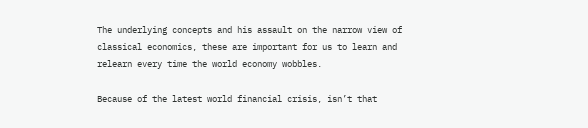The underlying concepts and his assault on the narrow view of classical economics, these are important for us to learn and relearn every time the world economy wobbles.

Because of the latest world financial crisis, isn’t that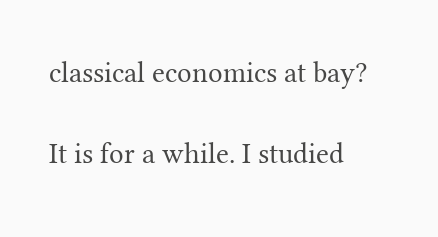classical economics at bay?

It is for a while. I studied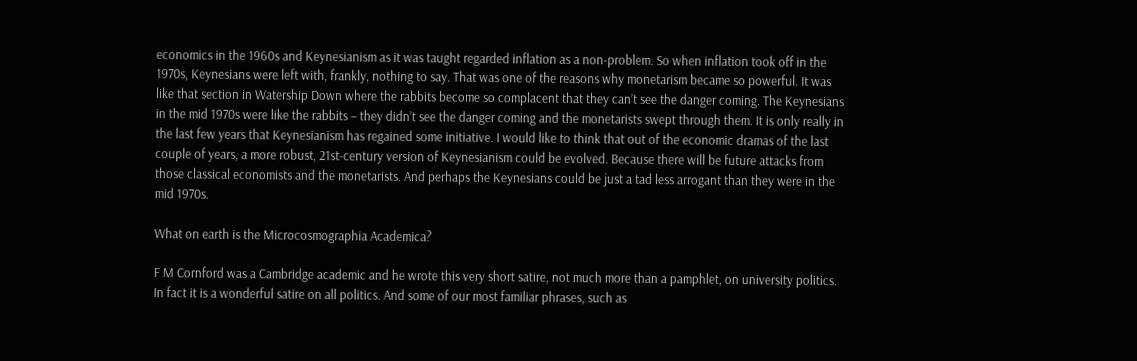economics in the 1960s and Keynesianism as it was taught regarded inflation as a non-problem. So when inflation took off in the 1970s, Keynesians were left with, frankly, nothing to say. That was one of the reasons why monetarism became so powerful. It was like that section in Watership Down where the rabbits become so complacent that they can’t see the danger coming. The Keynesians in the mid 1970s were like the rabbits – they didn’t see the danger coming and the monetarists swept through them. It is only really in the last few years that Keynesianism has regained some initiative. I would like to think that out of the economic dramas of the last couple of years, a more robust, 21st-century version of Keynesianism could be evolved. Because there will be future attacks from those classical economists and the monetarists. And perhaps the Keynesians could be just a tad less arrogant than they were in the mid 1970s.

What on earth is the Microcosmographia Academica?

F M Cornford was a Cambridge academic and he wrote this very short satire, not much more than a pamphlet, on university politics. In fact it is a wonderful satire on all politics. And some of our most familiar phrases, such as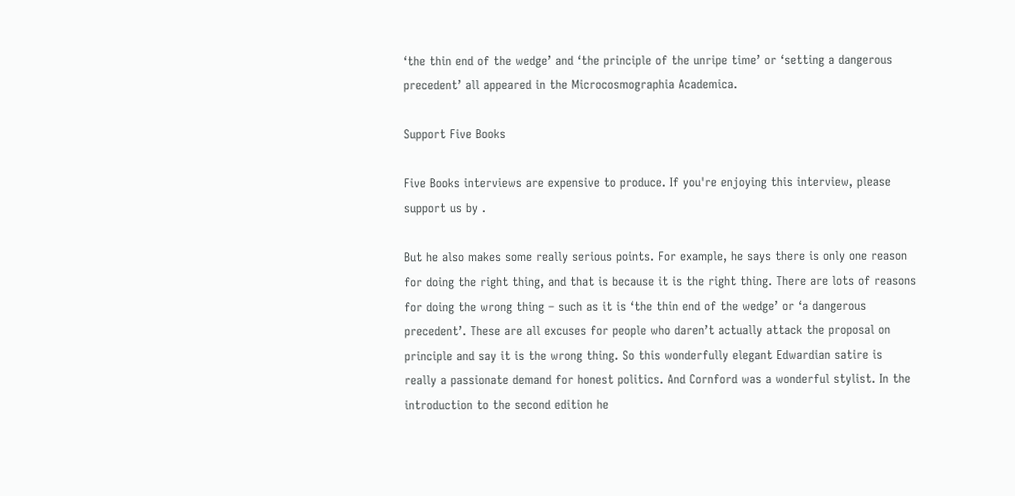‘the thin end of the wedge’ and ‘the principle of the unripe time’ or ‘setting a dangerous precedent’ all appeared in the Microcosmographia Academica.

Support Five Books

Five Books interviews are expensive to produce. If you're enjoying this interview, please support us by .

But he also makes some really serious points. For example, he says there is only one reason for doing the right thing, and that is because it is the right thing. There are lots of reasons for doing the wrong thing – such as it is ‘the thin end of the wedge’ or ‘a dangerous precedent’. These are all excuses for people who daren’t actually attack the proposal on principle and say it is the wrong thing. So this wonderfully elegant Edwardian satire is really a passionate demand for honest politics. And Cornford was a wonderful stylist. In the introduction to the second edition he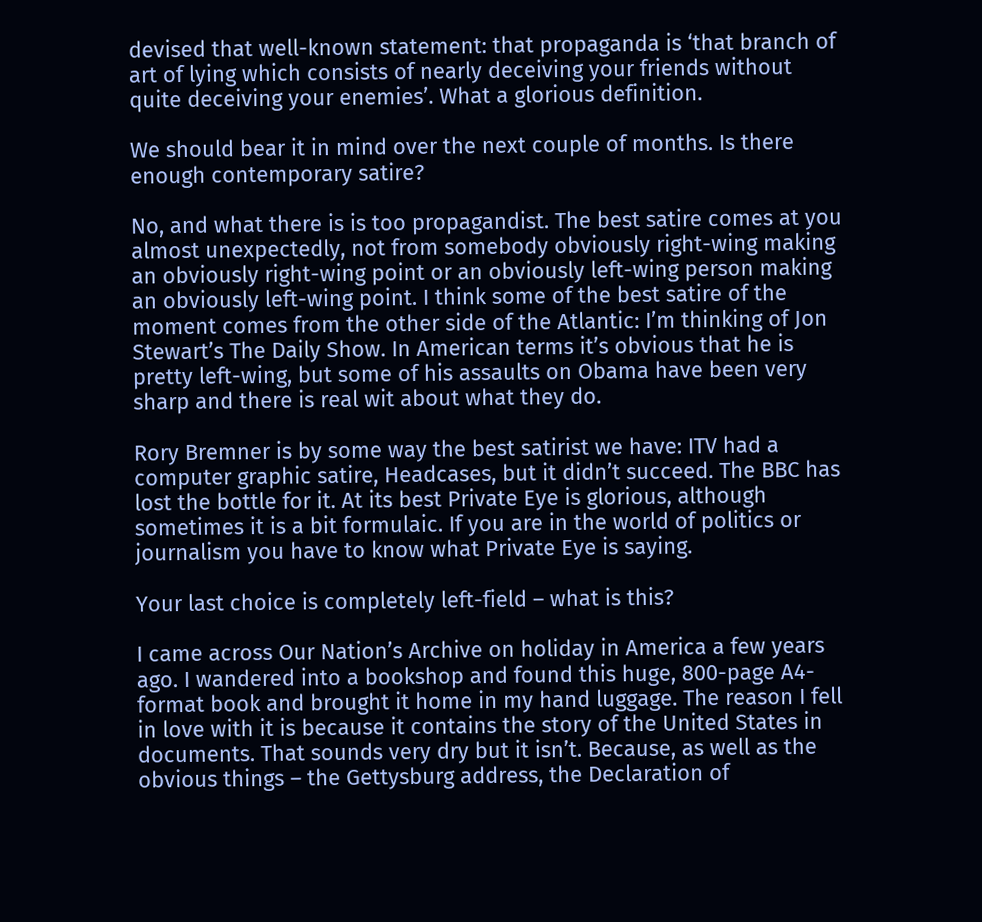devised that well-known statement: that propaganda is ‘that branch of art of lying which consists of nearly deceiving your friends without quite deceiving your enemies’. What a glorious definition.

We should bear it in mind over the next couple of months. Is there enough contemporary satire?

No, and what there is is too propagandist. The best satire comes at you almost unexpectedly, not from somebody obviously right-wing making an obviously right-wing point or an obviously left-wing person making an obviously left-wing point. I think some of the best satire of the moment comes from the other side of the Atlantic: I’m thinking of Jon Stewart’s The Daily Show. In American terms it’s obvious that he is pretty left-wing, but some of his assaults on Obama have been very sharp and there is real wit about what they do.

Rory Bremner is by some way the best satirist we have: ITV had a computer graphic satire, Headcases, but it didn’t succeed. The BBC has lost the bottle for it. At its best Private Eye is glorious, although sometimes it is a bit formulaic. If you are in the world of politics or journalism you have to know what Private Eye is saying.

Your last choice is completely left-field – what is this?

I came across Our Nation’s Archive on holiday in America a few years ago. I wandered into a bookshop and found this huge, 800-page A4-format book and brought it home in my hand luggage. The reason I fell in love with it is because it contains the story of the United States in documents. That sounds very dry but it isn’t. Because, as well as the obvious things – the Gettysburg address, the Declaration of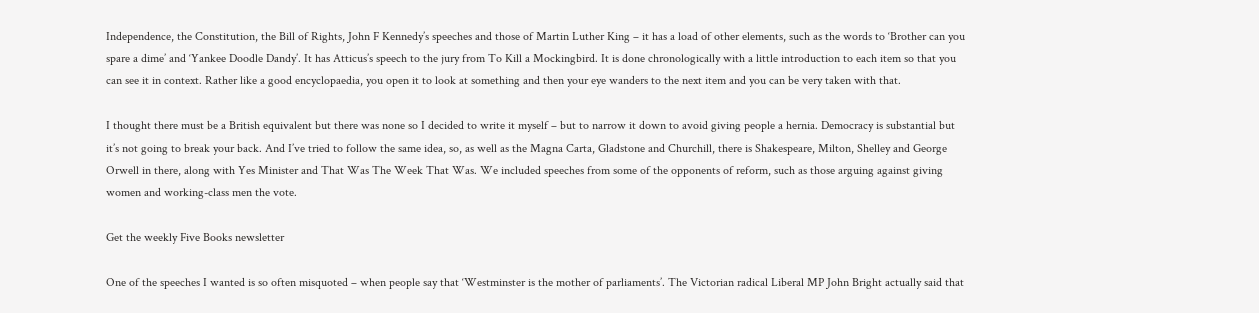Independence, the Constitution, the Bill of Rights, John F Kennedy’s speeches and those of Martin Luther King – it has a load of other elements, such as the words to ‘Brother can you spare a dime’ and ‘Yankee Doodle Dandy’. It has Atticus’s speech to the jury from To Kill a Mockingbird. It is done chronologically with a little introduction to each item so that you can see it in context. Rather like a good encyclopaedia, you open it to look at something and then your eye wanders to the next item and you can be very taken with that.

I thought there must be a British equivalent but there was none so I decided to write it myself – but to narrow it down to avoid giving people a hernia. Democracy is substantial but it’s not going to break your back. And I’ve tried to follow the same idea, so, as well as the Magna Carta, Gladstone and Churchill, there is Shakespeare, Milton, Shelley and George Orwell in there, along with Yes Minister and That Was The Week That Was. We included speeches from some of the opponents of reform, such as those arguing against giving women and working-class men the vote.

Get the weekly Five Books newsletter

One of the speeches I wanted is so often misquoted – when people say that ‘Westminster is the mother of parliaments’. The Victorian radical Liberal MP John Bright actually said that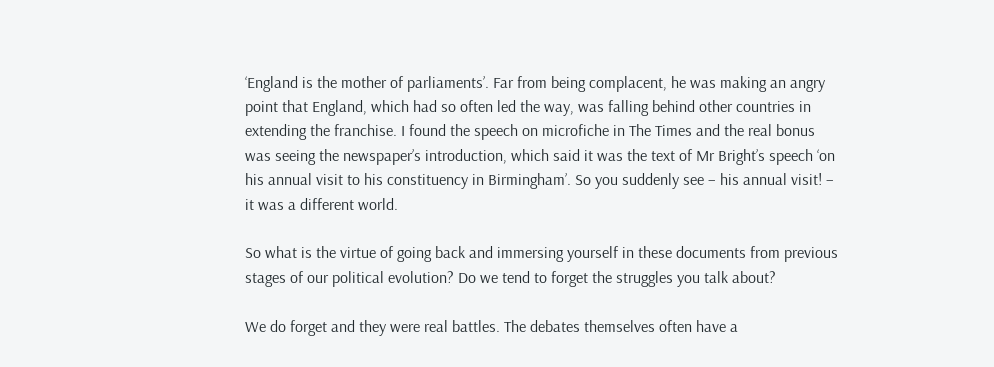‘England is the mother of parliaments’. Far from being complacent, he was making an angry point that England, which had so often led the way, was falling behind other countries in extending the franchise. I found the speech on microfiche in The Times and the real bonus was seeing the newspaper’s introduction, which said it was the text of Mr Bright’s speech ‘on his annual visit to his constituency in Birmingham’. So you suddenly see – his annual visit! – it was a different world.

So what is the virtue of going back and immersing yourself in these documents from previous stages of our political evolution? Do we tend to forget the struggles you talk about?

We do forget and they were real battles. The debates themselves often have a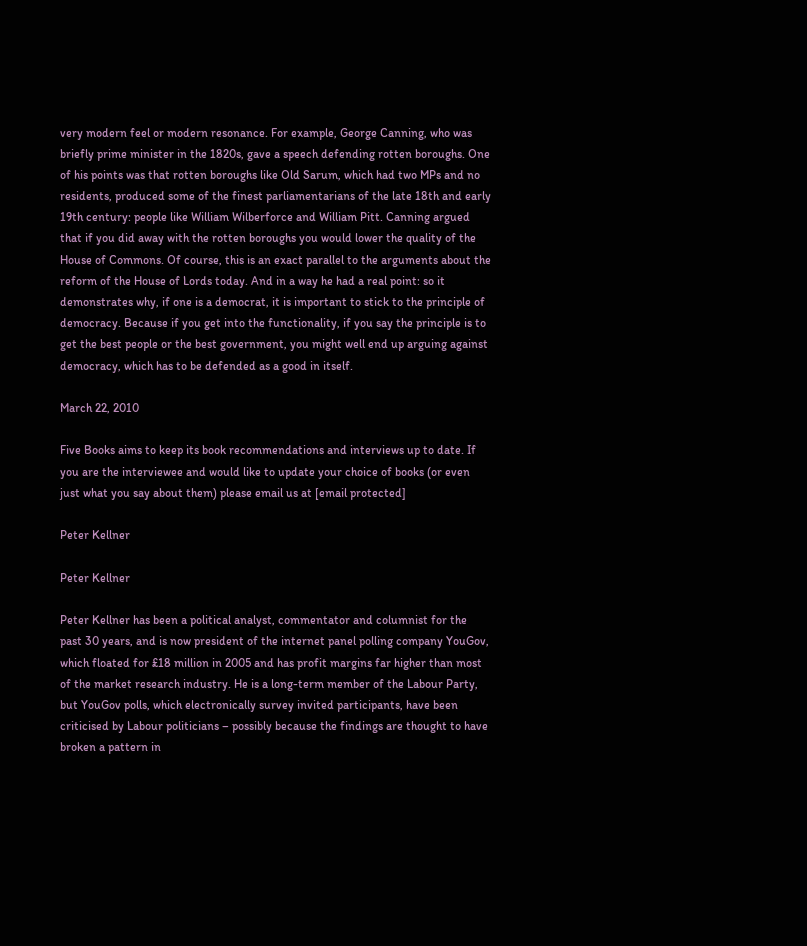very modern feel or modern resonance. For example, George Canning, who was briefly prime minister in the 1820s, gave a speech defending rotten boroughs. One of his points was that rotten boroughs like Old Sarum, which had two MPs and no residents, produced some of the finest parliamentarians of the late 18th and early 19th century: people like William Wilberforce and William Pitt. Canning argued that if you did away with the rotten boroughs you would lower the quality of the House of Commons. Of course, this is an exact parallel to the arguments about the reform of the House of Lords today. And in a way he had a real point: so it demonstrates why, if one is a democrat, it is important to stick to the principle of democracy. Because if you get into the functionality, if you say the principle is to get the best people or the best government, you might well end up arguing against democracy, which has to be defended as a good in itself.

March 22, 2010

Five Books aims to keep its book recommendations and interviews up to date. If you are the interviewee and would like to update your choice of books (or even just what you say about them) please email us at [email protected]

Peter Kellner

Peter Kellner

Peter Kellner has been a political analyst, commentator and columnist for the past 30 years, and is now president of the internet panel polling company YouGov, which floated for £18 million in 2005 and has profit margins far higher than most of the market research industry. He is a long-term member of the Labour Party, but YouGov polls, which electronically survey invited participants, have been criticised by Labour politicians – possibly because the findings are thought to have broken a pattern in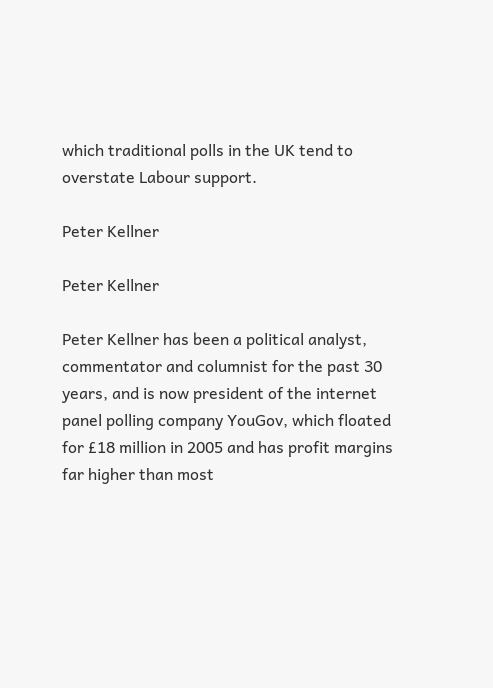which traditional polls in the UK tend to overstate Labour support.

Peter Kellner

Peter Kellner

Peter Kellner has been a political analyst, commentator and columnist for the past 30 years, and is now president of the internet panel polling company YouGov, which floated for £18 million in 2005 and has profit margins far higher than most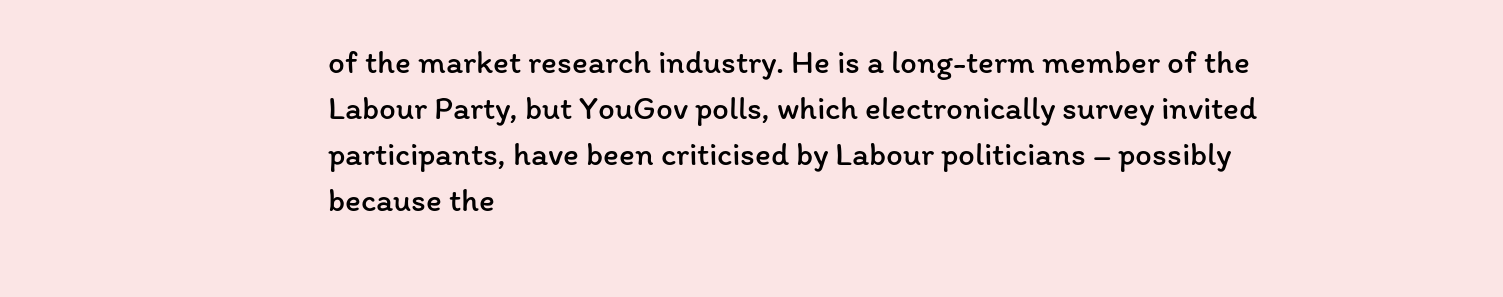of the market research industry. He is a long-term member of the Labour Party, but YouGov polls, which electronically survey invited participants, have been criticised by Labour politicians – possibly because the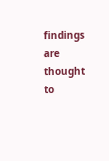findings are thought to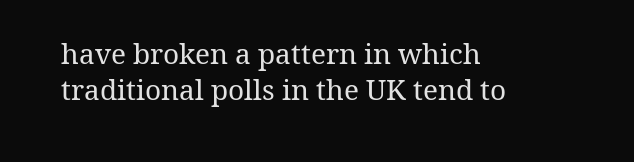have broken a pattern in which traditional polls in the UK tend to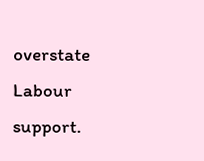overstate Labour support.